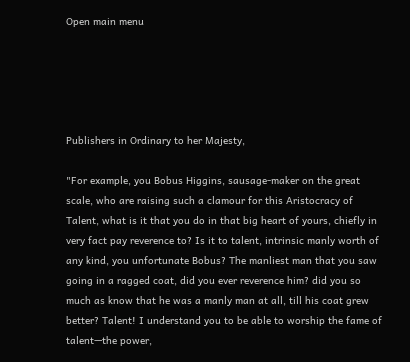Open main menu





Publishers in Ordinary to her Majesty,

"For example, you Bobus Higgins, sausage-maker on the great scale, who are raising such a clamour for this Aristocracy of Talent, what is it that you do in that big heart of yours, chiefly in very fact pay reverence to? Is it to talent, intrinsic manly worth of any kind, you unfortunate Bobus? The manliest man that you saw going in a ragged coat, did you ever reverence him? did you so much as know that he was a manly man at all, till his coat grew better? Talent! I understand you to be able to worship the fame of talent—the power,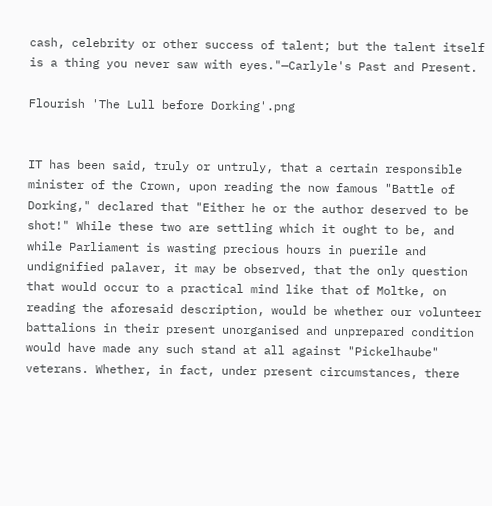cash, celebrity or other success of talent; but the talent itself is a thing you never saw with eyes."—Carlyle's Past and Present.

Flourish 'The Lull before Dorking'.png


IT has been said, truly or untruly, that a certain responsible minister of the Crown, upon reading the now famous "Battle of Dorking," declared that "Either he or the author deserved to be shot!" While these two are settling which it ought to be, and while Parliament is wasting precious hours in puerile and undignified palaver, it may be observed, that the only question that would occur to a practical mind like that of Moltke, on reading the aforesaid description, would be whether our volunteer battalions in their present unorganised and unprepared condition would have made any such stand at all against "Pickelhaube" veterans. Whether, in fact, under present circumstances, there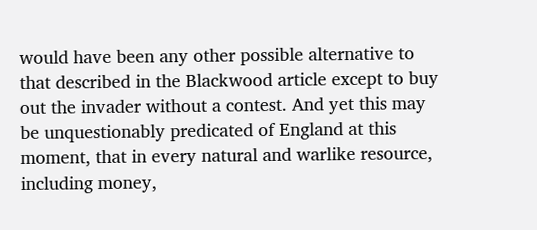would have been any other possible alternative to that described in the Blackwood article except to buy out the invader without a contest. And yet this may be unquestionably predicated of England at this moment, that in every natural and warlike resource, including money,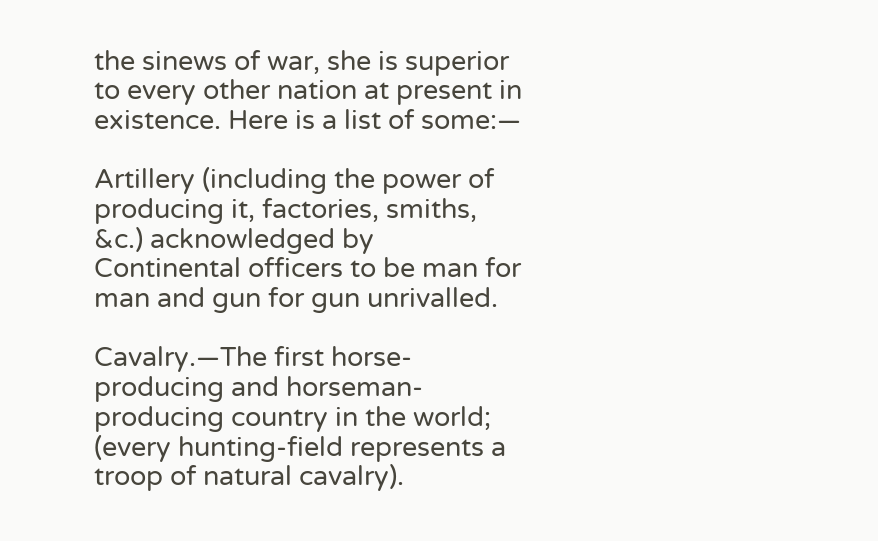the sinews of war, she is superior to every other nation at present in existence. Here is a list of some:—

Artillery (including the power of producing it, factories, smiths, &c.) acknowledged by Continental officers to be man for man and gun for gun unrivalled.

Cavalry.—The first horse-producing and horseman-producing country in the world; (every hunting-field represents a troop of natural cavalry).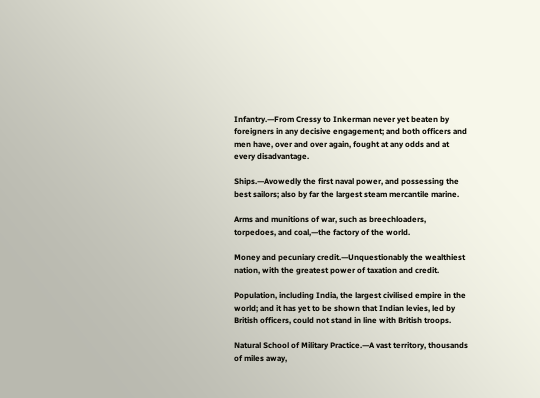Infantry.—From Cressy to Inkerman never yet beaten by foreigners in any decisive engagement; and both officers and men have, over and over again, fought at any odds and at every disadvantage.

Ships.—Avowedly the first naval power, and possessing the best sailors; also by far the largest steam mercantile marine.

Arms and munitions of war, such as breechloaders, torpedoes, and coal,—the factory of the world.

Money and pecuniary credit.—Unquestionably the wealthiest nation, with the greatest power of taxation and credit.

Population, including India, the largest civilised empire in the world; and it has yet to be shown that Indian levies, led by British officers, could not stand in line with British troops.

Natural School of Military Practice.—A vast territory, thousands of miles away,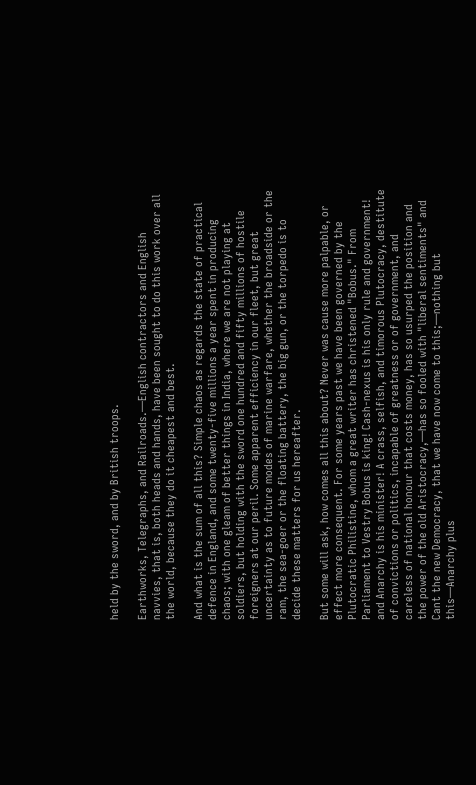held by the sword, and by British troops.

Earthworks, Telegraphs, and Railroads.—English contractors and English navvies, that is, both heads and hands, have been sought to do this work over all the world, because they do it cheapest and best.

And what is the sum of all this? Simple chaos as regards the state of practical defence in England, and some twenty-five millions a year spent in producing chaos; with one gleam of better things in India, where we are not playing at soldiers, but holding with the sword one hundred and fifty millions of hostile foreigners at our peril. Some apparent efficiency in our fleet, but great uncertainty as to future modes of marine warfare, whether the broadside or the ram, the sea-goer or the floating battery, the big gun, or the torpedo is to decide these matters for us hereafter.

But some will ask, how comes all this about? Never was cause more palpable, or effect more consequent. For some years past we have been governed by the Plutocratic Philistine, whom a great writer has christened "Bobus." From Parliament to Vestry Bobus is king! Cash-nexus is his only rule and government! and Anarchy is his minister! A crass, selfish, and timorous Plutocracy, destitute of convictions or politics, incapable of greatness or of government, and careless of national honour that costs money, has so usurped the position and the power of the old Aristocracy,—has so fooled with "liberal sentiments" and Cant the new Democracy, that we have now come to this;—nothing but this—Anarchy plus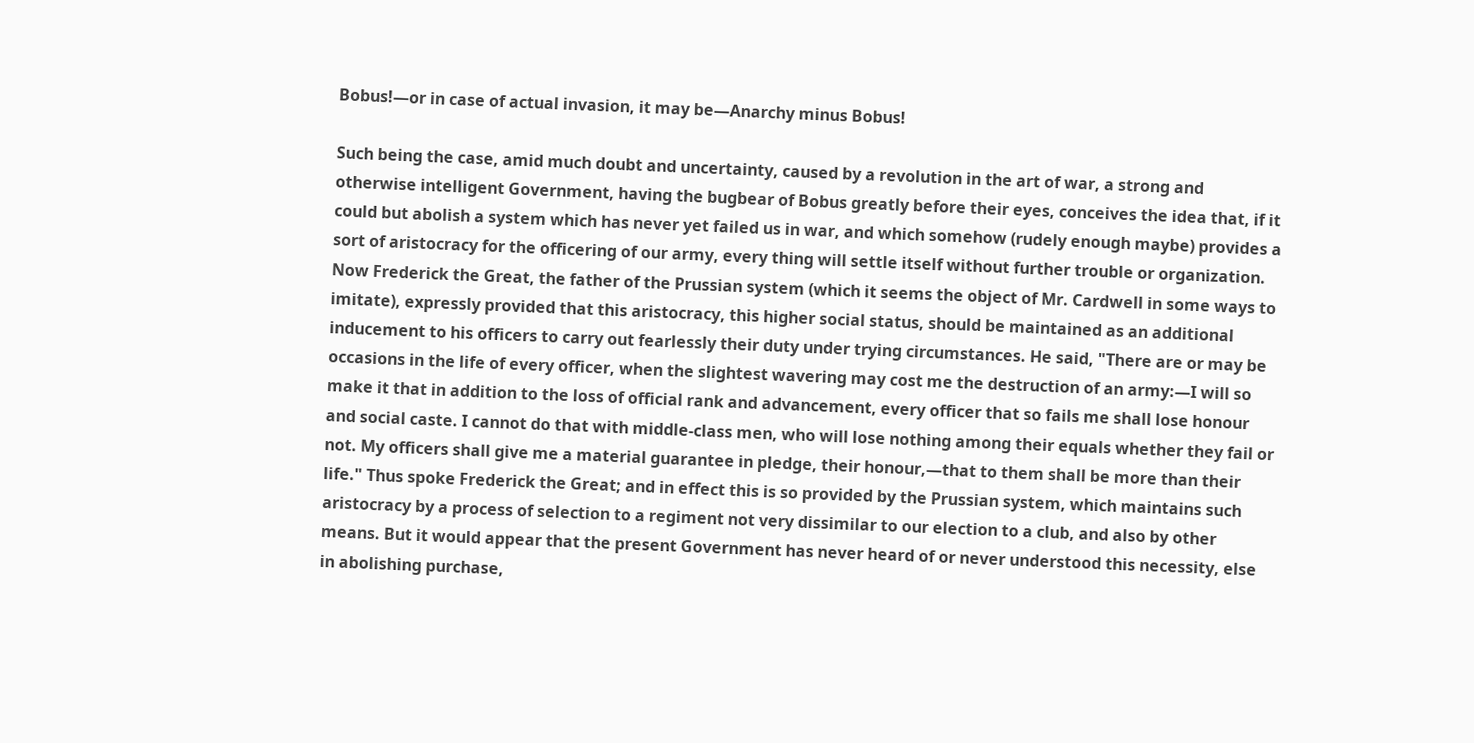Bobus!—or in case of actual invasion, it may be—Anarchy minus Bobus!

Such being the case, amid much doubt and uncertainty, caused by a revolution in the art of war, a strong and otherwise intelligent Government, having the bugbear of Bobus greatly before their eyes, conceives the idea that, if it could but abolish a system which has never yet failed us in war, and which somehow (rudely enough maybe) provides a sort of aristocracy for the officering of our army, every thing will settle itself without further trouble or organization. Now Frederick the Great, the father of the Prussian system (which it seems the object of Mr. Cardwell in some ways to imitate), expressly provided that this aristocracy, this higher social status, should be maintained as an additional inducement to his officers to carry out fearlessly their duty under trying circumstances. He said, "There are or may be occasions in the life of every officer, when the slightest wavering may cost me the destruction of an army:—I will so make it that in addition to the loss of official rank and advancement, every officer that so fails me shall lose honour and social caste. I cannot do that with middle-class men, who will lose nothing among their equals whether they fail or not. My officers shall give me a material guarantee in pledge, their honour,—that to them shall be more than their life." Thus spoke Frederick the Great; and in effect this is so provided by the Prussian system, which maintains such aristocracy by a process of selection to a regiment not very dissimilar to our election to a club, and also by other means. But it would appear that the present Government has never heard of or never understood this necessity, else in abolishing purchase,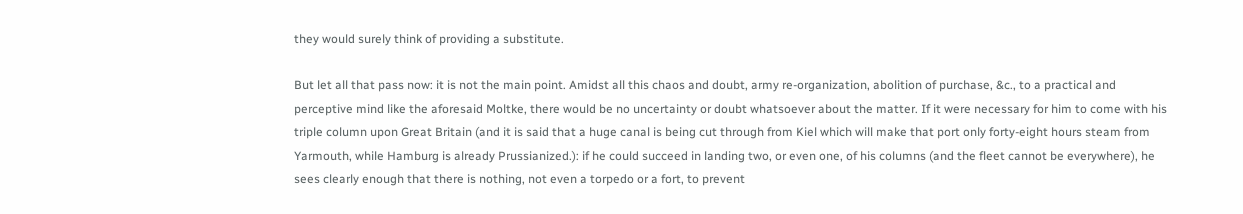they would surely think of providing a substitute.

But let all that pass now: it is not the main point. Amidst all this chaos and doubt, army re-organization, abolition of purchase, &c., to a practical and perceptive mind like the aforesaid Moltke, there would be no uncertainty or doubt whatsoever about the matter. If it were necessary for him to come with his triple column upon Great Britain (and it is said that a huge canal is being cut through from Kiel which will make that port only forty-eight hours steam from Yarmouth, while Hamburg is already Prussianized.): if he could succeed in landing two, or even one, of his columns (and the fleet cannot be everywhere), he sees clearly enough that there is nothing, not even a torpedo or a fort, to prevent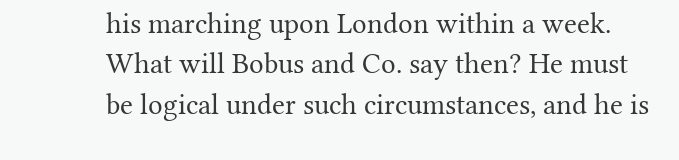his marching upon London within a week. What will Bobus and Co. say then? He must be logical under such circumstances, and he is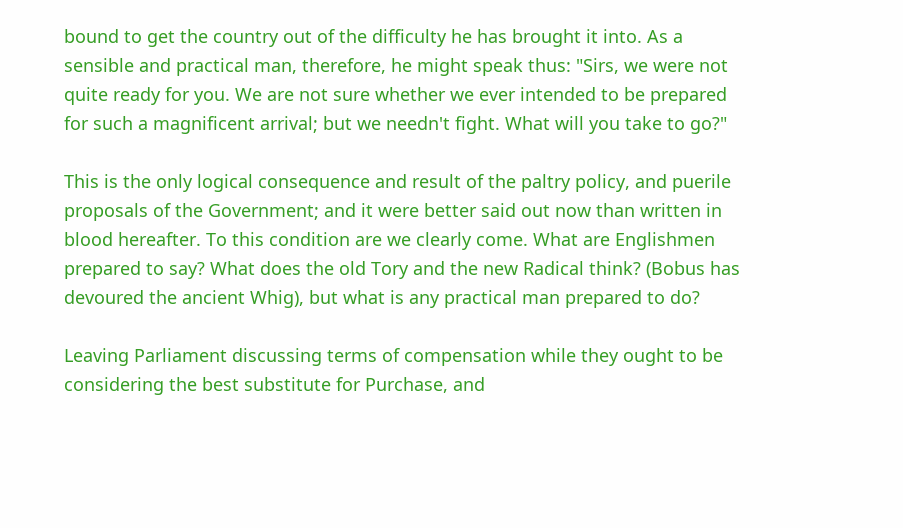bound to get the country out of the difficulty he has brought it into. As a sensible and practical man, therefore, he might speak thus: "Sirs, we were not quite ready for you. We are not sure whether we ever intended to be prepared for such a magnificent arrival; but we needn't fight. What will you take to go?"

This is the only logical consequence and result of the paltry policy, and puerile proposals of the Government; and it were better said out now than written in blood hereafter. To this condition are we clearly come. What are Englishmen prepared to say? What does the old Tory and the new Radical think? (Bobus has devoured the ancient Whig), but what is any practical man prepared to do?

Leaving Parliament discussing terms of compensation while they ought to be considering the best substitute for Purchase, and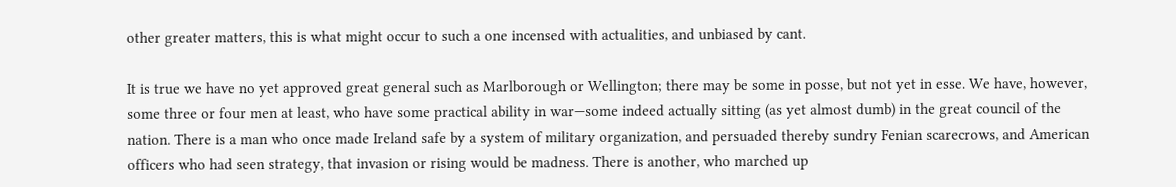other greater matters, this is what might occur to such a one incensed with actualities, and unbiased by cant.

It is true we have no yet approved great general such as Marlborough or Wellington; there may be some in posse, but not yet in esse. We have, however, some three or four men at least, who have some practical ability in war—some indeed actually sitting (as yet almost dumb) in the great council of the nation. There is a man who once made Ireland safe by a system of military organization, and persuaded thereby sundry Fenian scarecrows, and American officers who had seen strategy, that invasion or rising would be madness. There is another, who marched up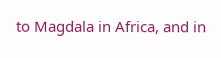to Magdala in Africa, and in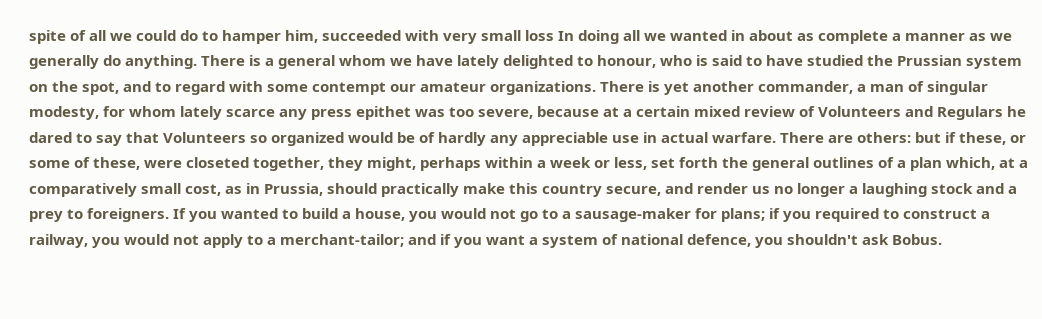spite of all we could do to hamper him, succeeded with very small loss In doing all we wanted in about as complete a manner as we generally do anything. There is a general whom we have lately delighted to honour, who is said to have studied the Prussian system on the spot, and to regard with some contempt our amateur organizations. There is yet another commander, a man of singular modesty, for whom lately scarce any press epithet was too severe, because at a certain mixed review of Volunteers and Regulars he dared to say that Volunteers so organized would be of hardly any appreciable use in actual warfare. There are others: but if these, or some of these, were closeted together, they might, perhaps within a week or less, set forth the general outlines of a plan which, at a comparatively small cost, as in Prussia, should practically make this country secure, and render us no longer a laughing stock and a prey to foreigners. If you wanted to build a house, you would not go to a sausage-maker for plans; if you required to construct a railway, you would not apply to a merchant-tailor; and if you want a system of national defence, you shouldn't ask Bobus.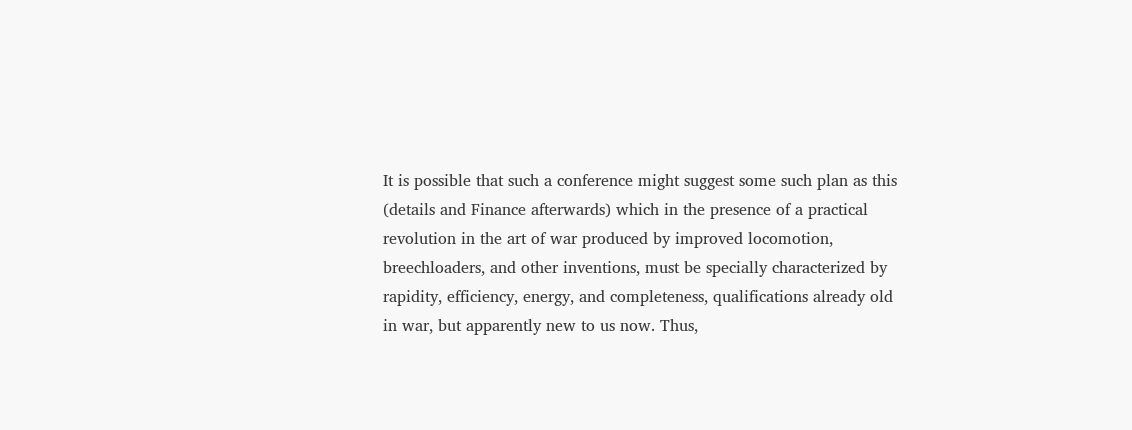It is possible that such a conference might suggest some such plan as this (details and Finance afterwards) which in the presence of a practical revolution in the art of war produced by improved locomotion, breechloaders, and other inventions, must be specially characterized by rapidity, efficiency, energy, and completeness, qualifications already old in war, but apparently new to us now. Thus,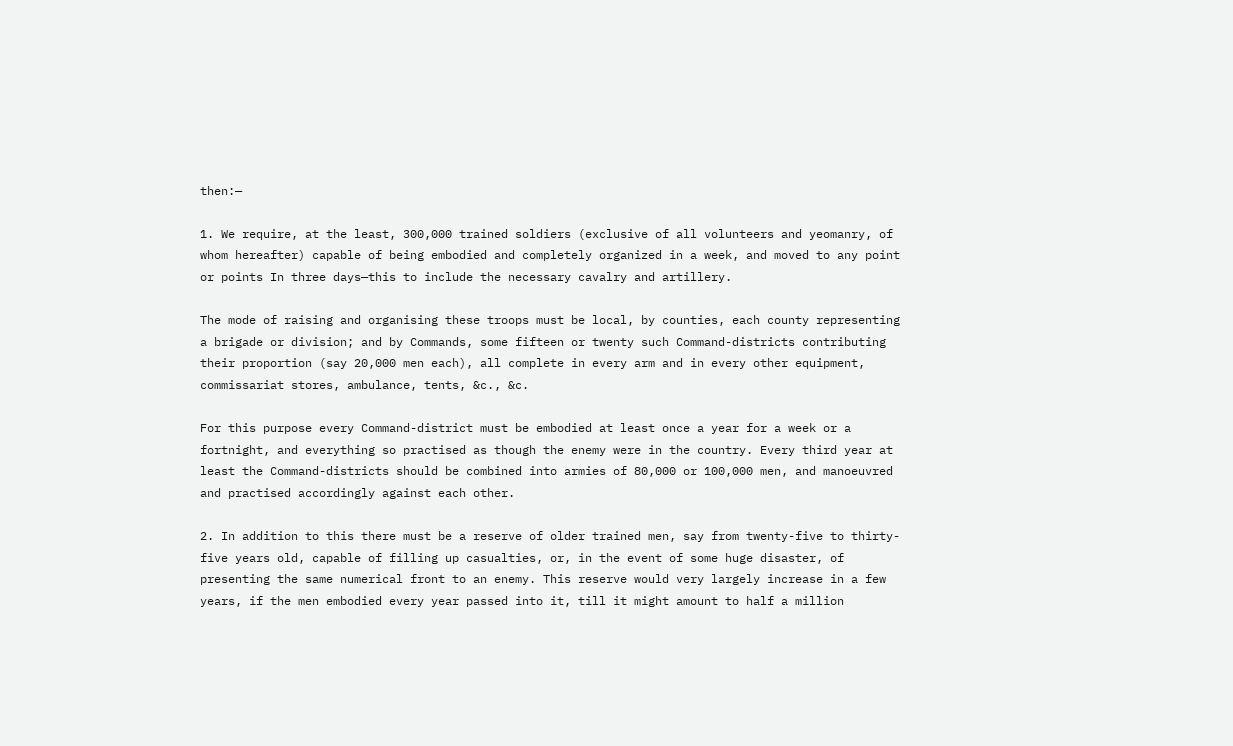then:—

1. We require, at the least, 300,000 trained soldiers (exclusive of all volunteers and yeomanry, of whom hereafter) capable of being embodied and completely organized in a week, and moved to any point or points In three days—this to include the necessary cavalry and artillery.

The mode of raising and organising these troops must be local, by counties, each county representing a brigade or division; and by Commands, some fifteen or twenty such Command-districts contributing their proportion (say 20,000 men each), all complete in every arm and in every other equipment, commissariat stores, ambulance, tents, &c., &c.

For this purpose every Command-district must be embodied at least once a year for a week or a fortnight, and everything so practised as though the enemy were in the country. Every third year at least the Command-districts should be combined into armies of 80,000 or 100,000 men, and manoeuvred and practised accordingly against each other.

2. In addition to this there must be a reserve of older trained men, say from twenty-five to thirty-five years old, capable of filling up casualties, or, in the event of some huge disaster, of presenting the same numerical front to an enemy. This reserve would very largely increase in a few years, if the men embodied every year passed into it, till it might amount to half a million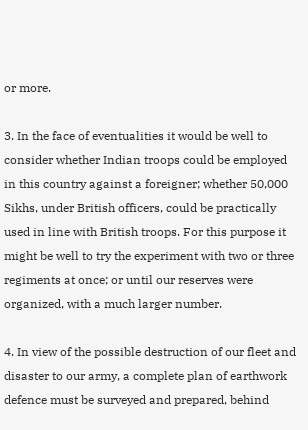or more.

3. In the face of eventualities it would be well to consider whether Indian troops could be employed in this country against a foreigner; whether 50,000 Sikhs, under British officers, could be practically used in line with British troops. For this purpose it might be well to try the experiment with two or three regiments at once; or until our reserves were organized, with a much larger number.

4. In view of the possible destruction of our fleet and disaster to our army, a complete plan of earthwork defence must be surveyed and prepared, behind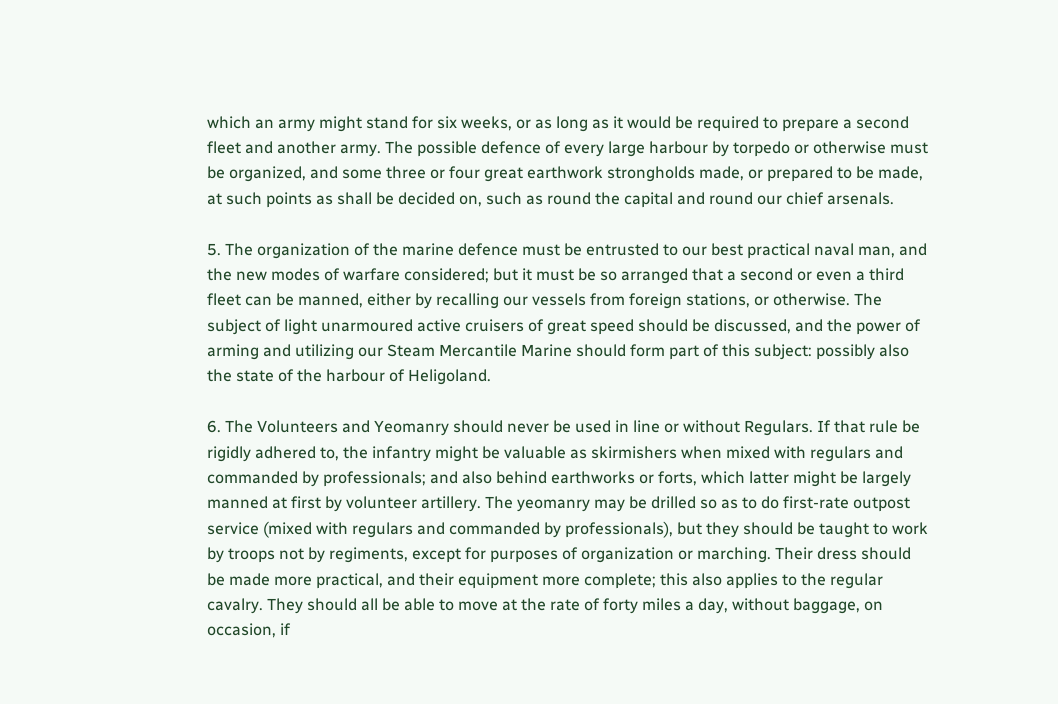which an army might stand for six weeks, or as long as it would be required to prepare a second fleet and another army. The possible defence of every large harbour by torpedo or otherwise must be organized, and some three or four great earthwork strongholds made, or prepared to be made, at such points as shall be decided on, such as round the capital and round our chief arsenals.

5. The organization of the marine defence must be entrusted to our best practical naval man, and the new modes of warfare considered; but it must be so arranged that a second or even a third fleet can be manned, either by recalling our vessels from foreign stations, or otherwise. The subject of light unarmoured active cruisers of great speed should be discussed, and the power of arming and utilizing our Steam Mercantile Marine should form part of this subject: possibly also the state of the harbour of Heligoland.

6. The Volunteers and Yeomanry should never be used in line or without Regulars. If that rule be rigidly adhered to, the infantry might be valuable as skirmishers when mixed with regulars and commanded by professionals; and also behind earthworks or forts, which latter might be largely manned at first by volunteer artillery. The yeomanry may be drilled so as to do first-rate outpost service (mixed with regulars and commanded by professionals), but they should be taught to work by troops not by regiments, except for purposes of organization or marching. Their dress should be made more practical, and their equipment more complete; this also applies to the regular cavalry. They should all be able to move at the rate of forty miles a day, without baggage, on occasion, if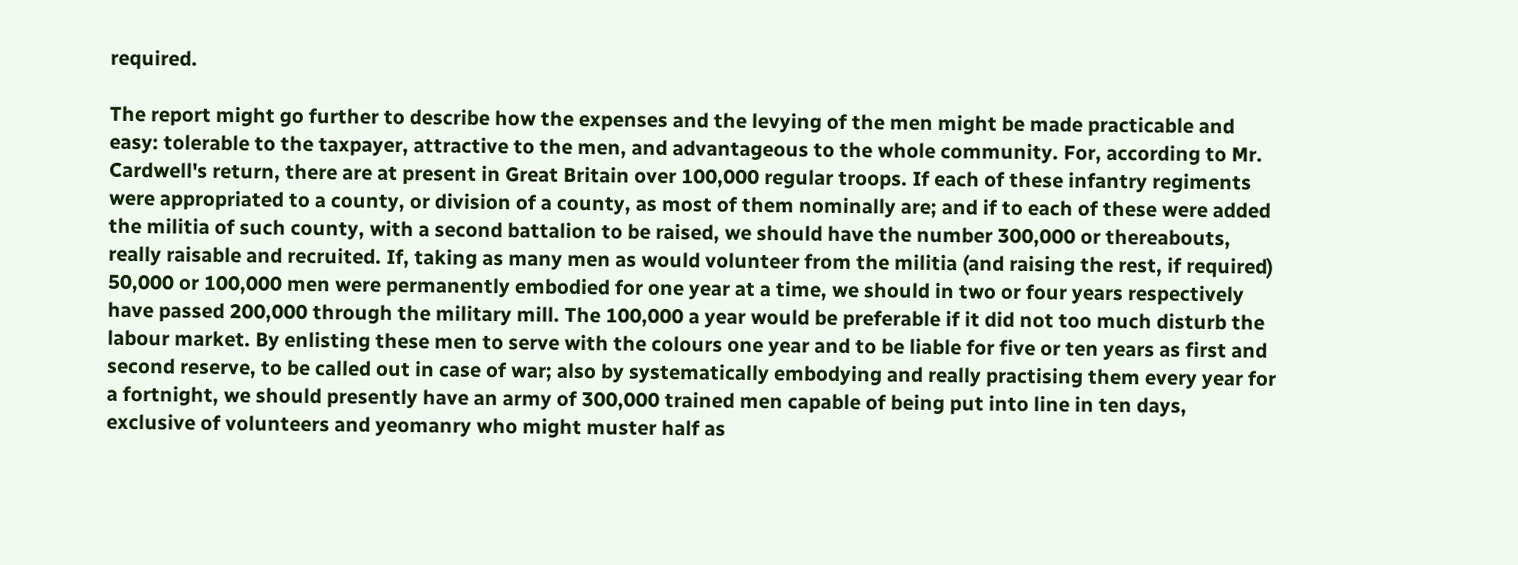required.

The report might go further to describe how the expenses and the levying of the men might be made practicable and easy: tolerable to the taxpayer, attractive to the men, and advantageous to the whole community. For, according to Mr. Cardwell's return, there are at present in Great Britain over 100,000 regular troops. If each of these infantry regiments were appropriated to a county, or division of a county, as most of them nominally are; and if to each of these were added the militia of such county, with a second battalion to be raised, we should have the number 300,000 or thereabouts, really raisable and recruited. If, taking as many men as would volunteer from the militia (and raising the rest, if required) 50,000 or 100,000 men were permanently embodied for one year at a time, we should in two or four years respectively have passed 200,000 through the military mill. The 100,000 a year would be preferable if it did not too much disturb the labour market. By enlisting these men to serve with the colours one year and to be liable for five or ten years as first and second reserve, to be called out in case of war; also by systematically embodying and really practising them every year for a fortnight, we should presently have an army of 300,000 trained men capable of being put into line in ten days, exclusive of volunteers and yeomanry who might muster half as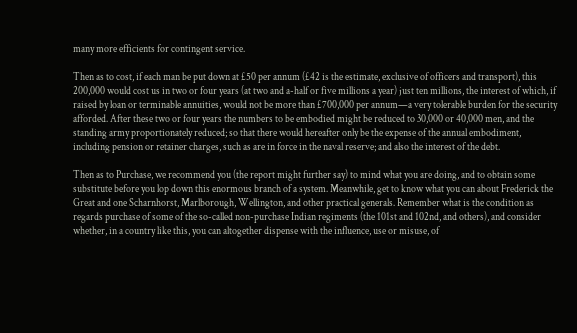many more efficients for contingent service.

Then as to cost, if each man be put down at £50 per annum (£42 is the estimate, exclusive of officers and transport), this 200,000 would cost us in two or four years (at two and a-half or five millions a year) just ten millions, the interest of which, if raised by loan or terminable annuities, would not be more than £700,000 per annum—a very tolerable burden for the security afforded. After these two or four years the numbers to be embodied might be reduced to 30,000 or 40,000 men, and the standing army proportionately reduced; so that there would hereafter only be the expense of the annual embodiment, including pension or retainer charges, such as are in force in the naval reserve; and also the interest of the debt.

Then as to Purchase, we recommend you (the report might further say) to mind what you are doing, and to obtain some substitute before you lop down this enormous branch of a system. Meanwhile, get to know what you can about Frederick the Great and one Scharnhorst, Marlborough, Wellington, and other practical generals. Remember what is the condition as regards purchase of some of the so-called non-purchase Indian regiments (the 101st and 102nd, and others), and consider whether, in a country like this, you can altogether dispense with the influence, use or misuse, of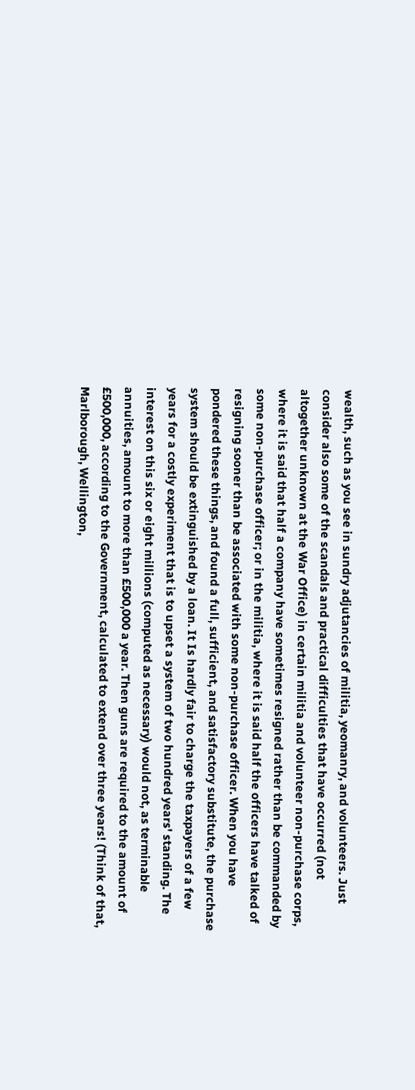wealth, such as you see in sundry adjutancies of militia, yeomanry, and volunteers. Just consider also some of the scandals and practical difficulties that have occurred (not altogether unknown at the War Office) in certain militia and volunteer non-purchase corps, where it is said that half a company have sometimes resigned rather than be commanded by some non-purchase officer; or in the militia, where it is said half the officers have talked of resigning sooner than be associated with some non-purchase officer. When you have pondered these things, and found a full, sufficient, and satisfactory substitute, the purchase system should be extinguished by a loan. It Is hardly fair to charge the taxpayers of a few years for a costly experiment that is to upset a system of two hundred years' standing. The interest on this six or eight millions (computed as necessary) would not, as terminable annuities, amount to more than £500,000 a year. Then guns are required to the amount of £500,000, according to the Government, calculated to extend over three years! (Think of that, Marlborough, Wellington,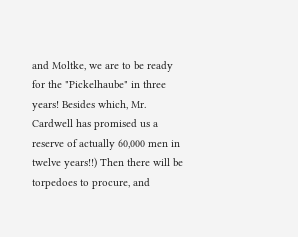and Moltke, we are to be ready for the "Pickelhaube" in three years! Besides which, Mr. Cardwell has promised us a reserve of actually 60,000 men in twelve years!!) Then there will be torpedoes to procure, and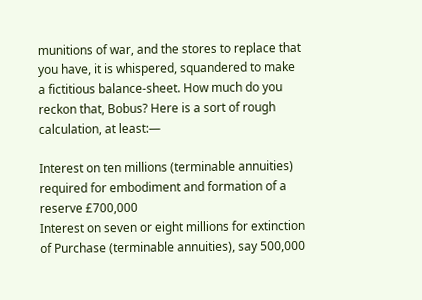munitions of war, and the stores to replace that you have, it is whispered, squandered to make a fictitious balance-sheet. How much do you reckon that, Bobus? Here is a sort of rough calculation, at least:—

Interest on ten millions (terminable annuities) required for embodiment and formation of a reserve £700,000
Interest on seven or eight millions for extinction of Purchase (terminable annuities), say 500,000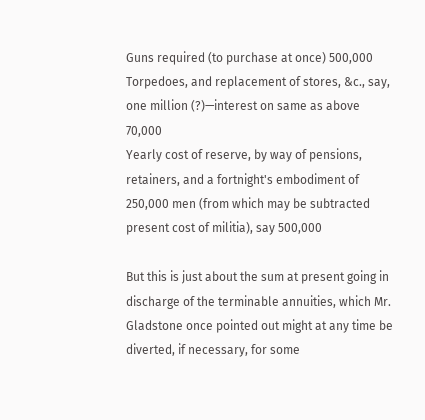Guns required (to purchase at once) 500,000
Torpedoes, and replacement of stores, &c., say, one million (?)—interest on same as above 70,000
Yearly cost of reserve, by way of pensions, retainers, and a fortnight's embodiment of 250,000 men (from which may be subtracted present cost of militia), say 500,000

But this is just about the sum at present going in discharge of the terminable annuities, which Mr. Gladstone once pointed out might at any time be diverted, if necessary, for some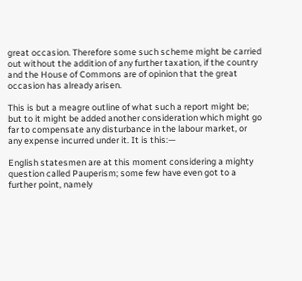great occasion. Therefore some such scheme might be carried out without the addition of any further taxation, if the country and the House of Commons are of opinion that the great occasion has already arisen.

This is but a meagre outline of what such a report might be; but to it might be added another consideration which might go far to compensate any disturbance in the labour market, or any expense incurred under it. It is this:—

English statesmen are at this moment considering a mighty question called Pauperism; some few have even got to a further point, namely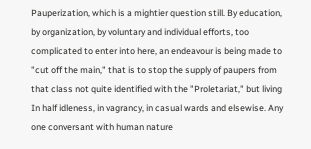Pauperization, which is a mightier question still. By education, by organization, by voluntary and individual efforts, too complicated to enter into here, an endeavour is being made to "cut off the main," that is to stop the supply of paupers from that class not quite identified with the "Proletariat," but living In half idleness, in vagrancy, in casual wards and elsewise. Any one conversant with human nature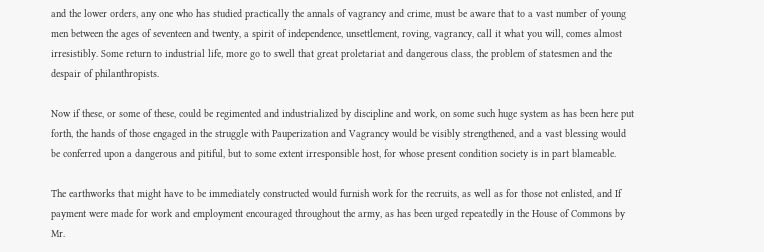and the lower orders, any one who has studied practically the annals of vagrancy and crime, must be aware that to a vast number of young men between the ages of seventeen and twenty, a spirit of independence, unsettlement, roving, vagrancy, call it what you will, comes almost irresistibly. Some return to industrial life, more go to swell that great proletariat and dangerous class, the problem of statesmen and the despair of philanthropists.

Now if these, or some of these, could be regimented and industrialized by discipline and work, on some such huge system as has been here put forth, the hands of those engaged in the struggle with Pauperization and Vagrancy would be visibly strengthened, and a vast blessing would be conferred upon a dangerous and pitiful, but to some extent irresponsible host, for whose present condition society is in part blameable.

The earthworks that might have to be immediately constructed would furnish work for the recruits, as well as for those not enlisted, and If payment were made for work and employment encouraged throughout the army, as has been urged repeatedly in the House of Commons by Mr.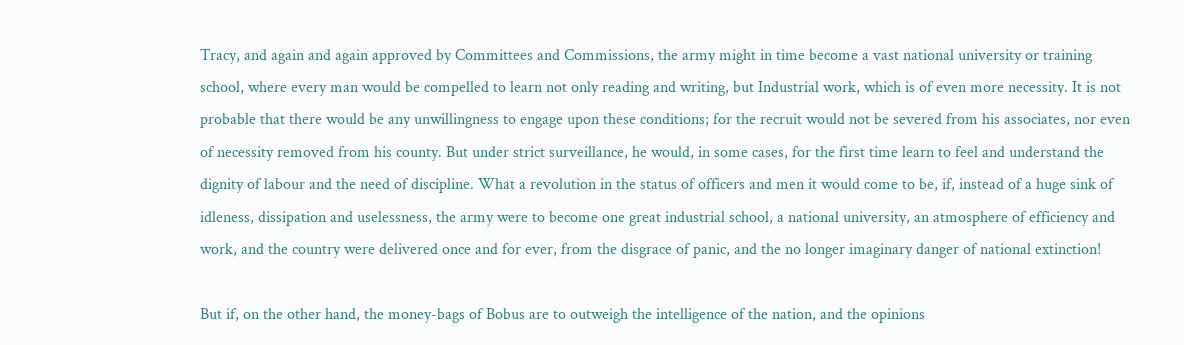Tracy, and again and again approved by Committees and Commissions, the army might in time become a vast national university or training school, where every man would be compelled to learn not only reading and writing, but Industrial work, which is of even more necessity. It is not probable that there would be any unwillingness to engage upon these conditions; for the recruit would not be severed from his associates, nor even of necessity removed from his county. But under strict surveillance, he would, in some cases, for the first time learn to feel and understand the dignity of labour and the need of discipline. What a revolution in the status of officers and men it would come to be, if, instead of a huge sink of idleness, dissipation and uselessness, the army were to become one great industrial school, a national university, an atmosphere of efficiency and work, and the country were delivered once and for ever, from the disgrace of panic, and the no longer imaginary danger of national extinction!

But if, on the other hand, the money-bags of Bobus are to outweigh the intelligence of the nation, and the opinions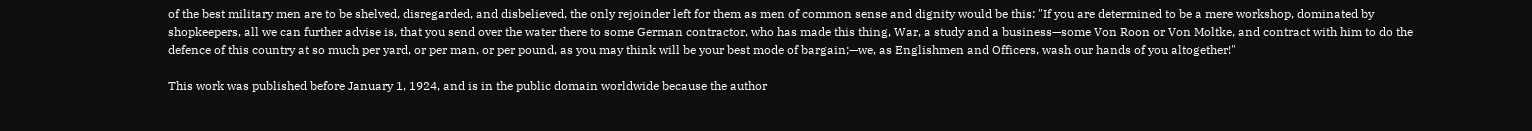of the best military men are to be shelved, disregarded, and disbelieved, the only rejoinder left for them as men of common sense and dignity would be this: "If you are determined to be a mere workshop, dominated by shopkeepers, all we can further advise is, that you send over the water there to some German contractor, who has made this thing, War, a study and a business—some Von Roon or Von Moltke, and contract with him to do the defence of this country at so much per yard, or per man, or per pound, as you may think will be your best mode of bargain;—we, as Englishmen and Officers, wash our hands of you altogether!"

This work was published before January 1, 1924, and is in the public domain worldwide because the author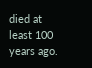died at least 100 years ago.